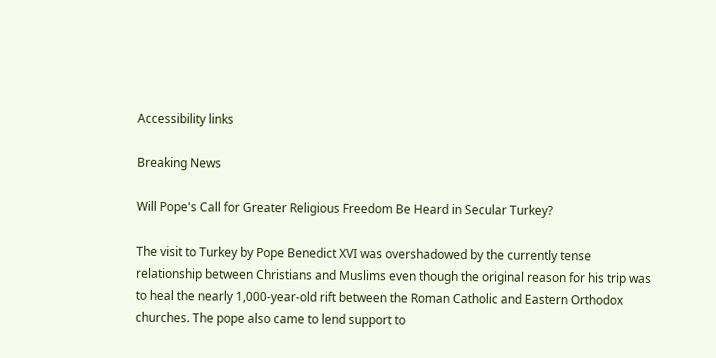Accessibility links

Breaking News

Will Pope's Call for Greater Religious Freedom Be Heard in Secular Turkey?

The visit to Turkey by Pope Benedict XVI was overshadowed by the currently tense relationship between Christians and Muslims even though the original reason for his trip was to heal the nearly 1,000-year-old rift between the Roman Catholic and Eastern Orthodox churches. The pope also came to lend support to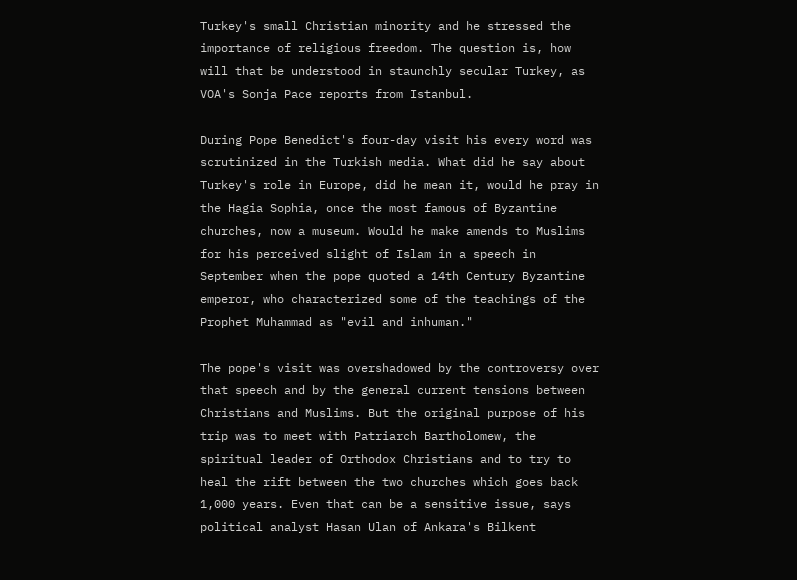Turkey's small Christian minority and he stressed the importance of religious freedom. The question is, how will that be understood in staunchly secular Turkey, as VOA's Sonja Pace reports from Istanbul.

During Pope Benedict's four-day visit his every word was scrutinized in the Turkish media. What did he say about Turkey's role in Europe, did he mean it, would he pray in the Hagia Sophia, once the most famous of Byzantine churches, now a museum. Would he make amends to Muslims for his perceived slight of Islam in a speech in September when the pope quoted a 14th Century Byzantine emperor, who characterized some of the teachings of the Prophet Muhammad as "evil and inhuman."

The pope's visit was overshadowed by the controversy over that speech and by the general current tensions between Christians and Muslims. But the original purpose of his trip was to meet with Patriarch Bartholomew, the spiritual leader of Orthodox Christians and to try to heal the rift between the two churches which goes back 1,000 years. Even that can be a sensitive issue, says political analyst Hasan Ulan of Ankara's Bilkent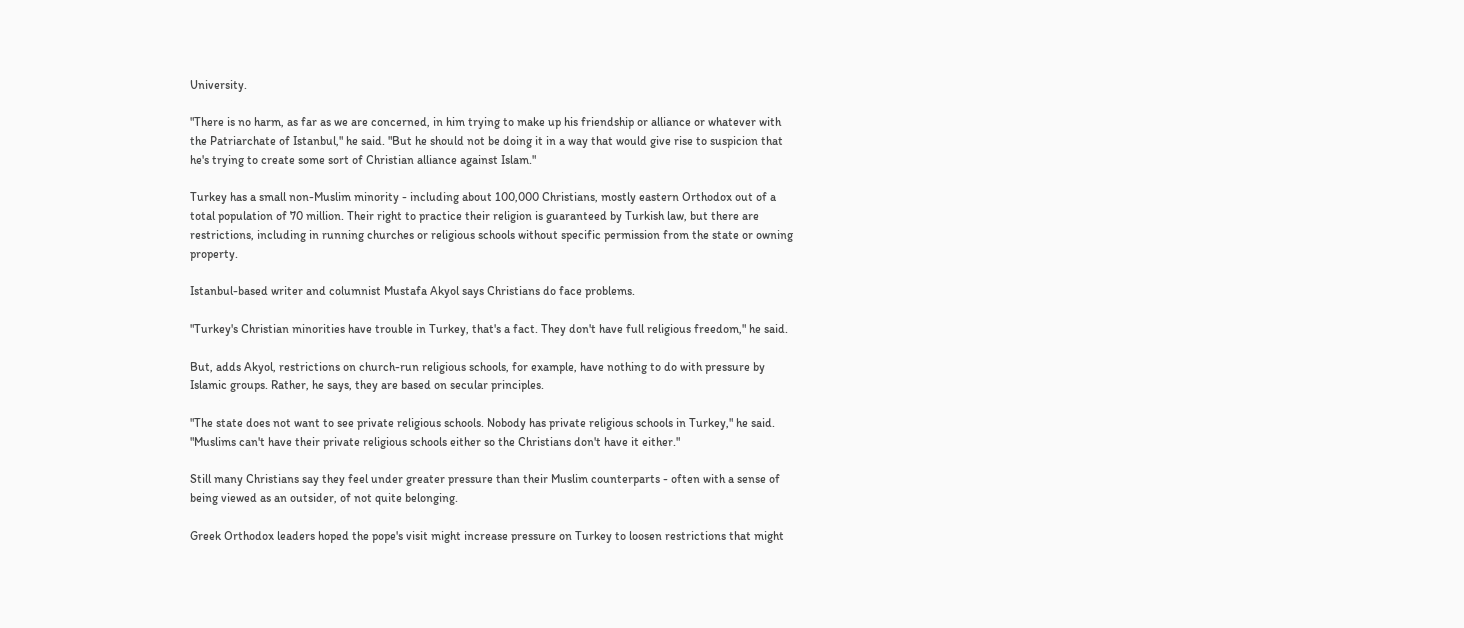University.

"There is no harm, as far as we are concerned, in him trying to make up his friendship or alliance or whatever with the Patriarchate of Istanbul," he said. "But he should not be doing it in a way that would give rise to suspicion that he's trying to create some sort of Christian alliance against Islam."

Turkey has a small non-Muslim minority - including about 100,000 Christians, mostly eastern Orthodox out of a total population of 70 million. Their right to practice their religion is guaranteed by Turkish law, but there are restrictions, including in running churches or religious schools without specific permission from the state or owning property.

Istanbul-based writer and columnist Mustafa Akyol says Christians do face problems.

"Turkey's Christian minorities have trouble in Turkey, that's a fact. They don't have full religious freedom," he said.

But, adds Akyol, restrictions on church-run religious schools, for example, have nothing to do with pressure by Islamic groups. Rather, he says, they are based on secular principles.

"The state does not want to see private religious schools. Nobody has private religious schools in Turkey," he said. "Muslims can't have their private religious schools either so the Christians don't have it either."

Still many Christians say they feel under greater pressure than their Muslim counterparts - often with a sense of being viewed as an outsider, of not quite belonging.

Greek Orthodox leaders hoped the pope's visit might increase pressure on Turkey to loosen restrictions that might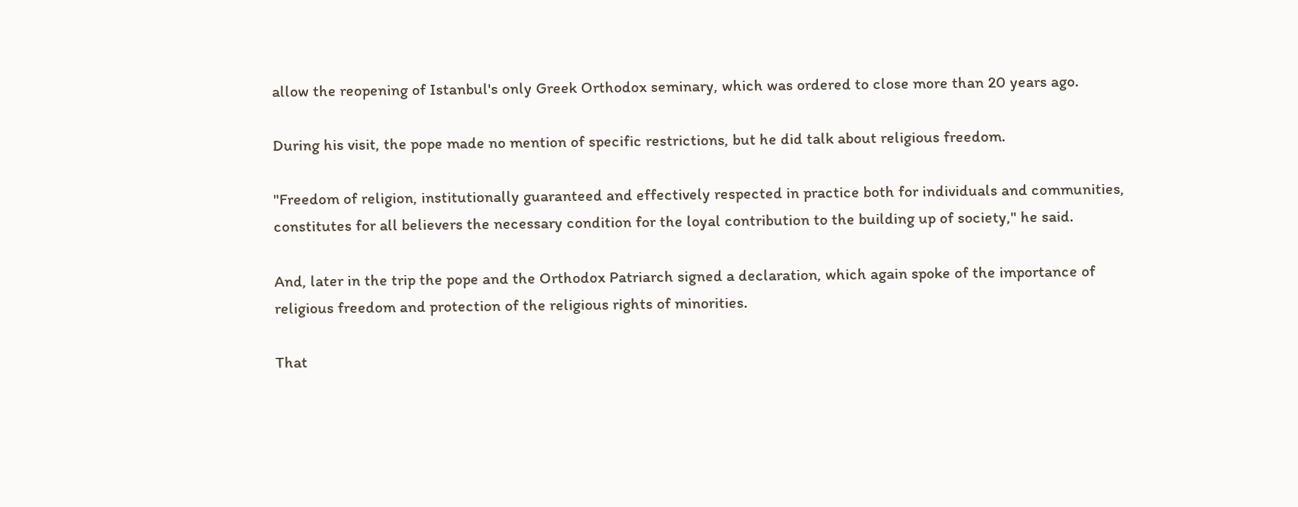allow the reopening of Istanbul's only Greek Orthodox seminary, which was ordered to close more than 20 years ago.

During his visit, the pope made no mention of specific restrictions, but he did talk about religious freedom.

"Freedom of religion, institutionally guaranteed and effectively respected in practice both for individuals and communities, constitutes for all believers the necessary condition for the loyal contribution to the building up of society," he said.

And, later in the trip the pope and the Orthodox Patriarch signed a declaration, which again spoke of the importance of religious freedom and protection of the religious rights of minorities.

That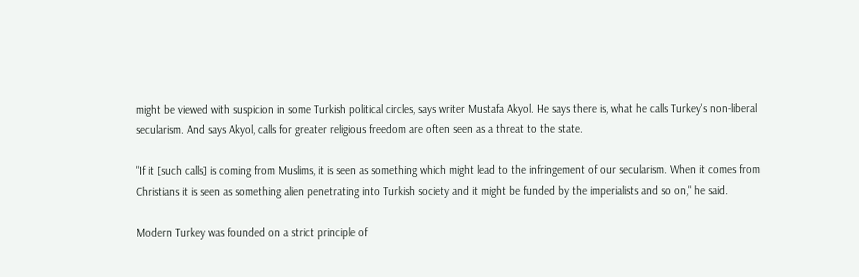might be viewed with suspicion in some Turkish political circles, says writer Mustafa Akyol. He says there is, what he calls Turkey's non-liberal secularism. And says Akyol, calls for greater religious freedom are often seen as a threat to the state.

"If it [such calls] is coming from Muslims, it is seen as something which might lead to the infringement of our secularism. When it comes from Christians it is seen as something alien penetrating into Turkish society and it might be funded by the imperialists and so on," he said.

Modern Turkey was founded on a strict principle of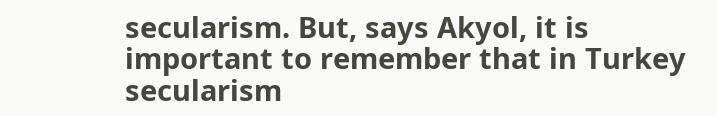secularism. But, says Akyol, it is important to remember that in Turkey secularism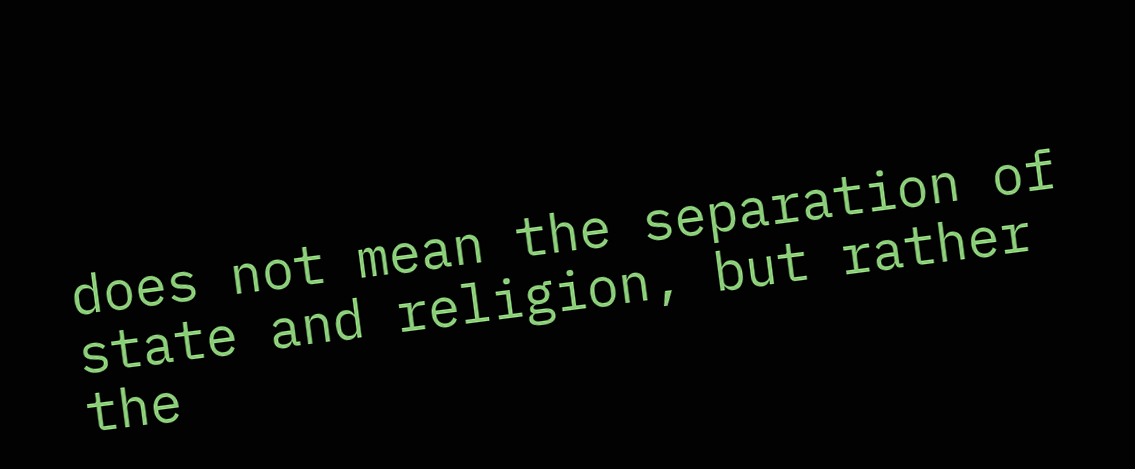does not mean the separation of state and religion, but rather the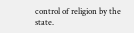control of religion by the state.